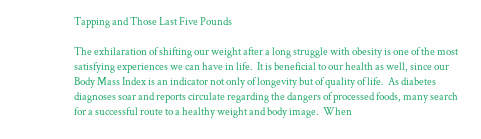Tapping and Those Last Five Pounds

The exhilaration of shifting our weight after a long struggle with obesity is one of the most satisfying experiences we can have in life.  It is beneficial to our health as well, since our Body Mass Index is an indicator not only of longevity but of quality of life.  As diabetes diagnoses soar and reports circulate regarding the dangers of processed foods, many search for a successful route to a healthy weight and body image.  When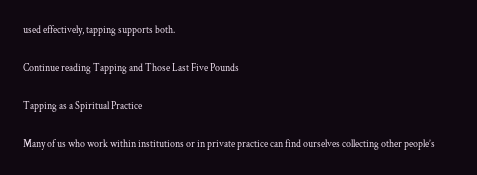used effectively, tapping supports both.

Continue reading Tapping and Those Last Five Pounds

Tapping as a Spiritual Practice

Many of us who work within institutions or in private practice can find ourselves collecting other people’s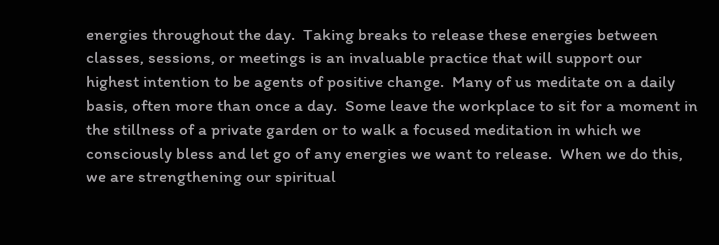energies throughout the day.  Taking breaks to release these energies between classes, sessions, or meetings is an invaluable practice that will support our highest intention to be agents of positive change.  Many of us meditate on a daily basis, often more than once a day.  Some leave the workplace to sit for a moment in the stillness of a private garden or to walk a focused meditation in which we consciously bless and let go of any energies we want to release.  When we do this, we are strengthening our spiritual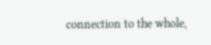connection to the whole,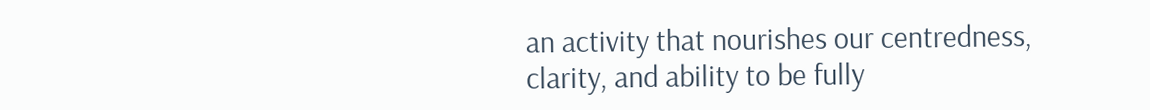an activity that nourishes our centredness, clarity, and ability to be fully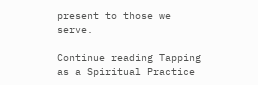present to those we serve.

Continue reading Tapping as a Spiritual Practice